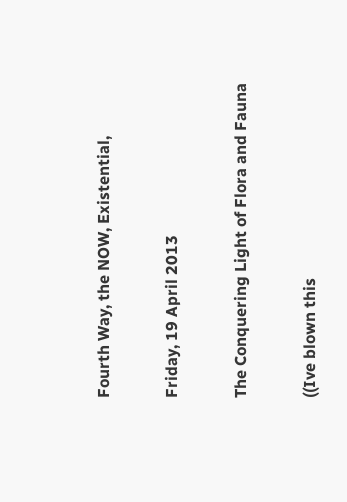Fourth Way, the NOW, Existential,

Friday, 19 April 2013

The Conquering Light of Flora and Fauna

((Ive blown this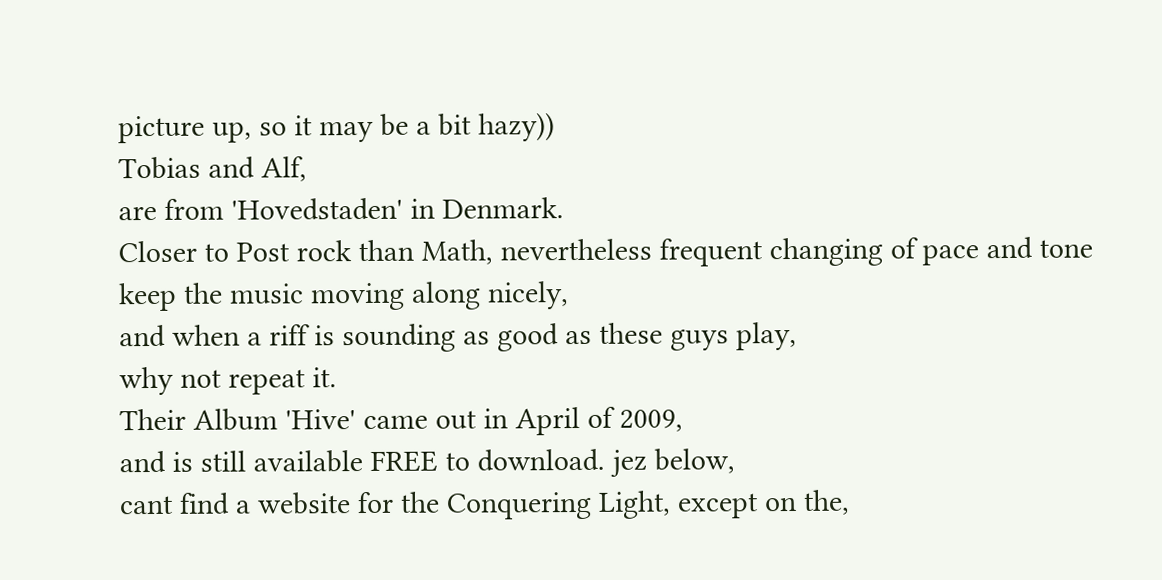picture up, so it may be a bit hazy))
Tobias and Alf,
are from 'Hovedstaden' in Denmark.
Closer to Post rock than Math, nevertheless frequent changing of pace and tone
keep the music moving along nicely,
and when a riff is sounding as good as these guys play,
why not repeat it.
Their Album 'Hive' came out in April of 2009,
and is still available FREE to download. jez below,
cant find a website for the Conquering Light, except on the,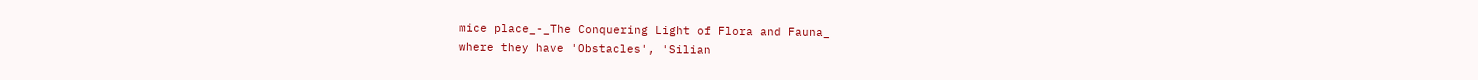mice place_-_The Conquering Light of Flora and Fauna_
where they have 'Obstacles', 'Silian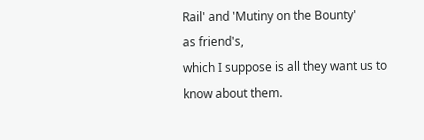Rail' and 'Mutiny on the Bounty'
as friend's,
which I suppose is all they want us to know about them.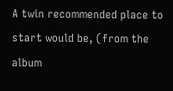A twin recommended place to start would be, (from the album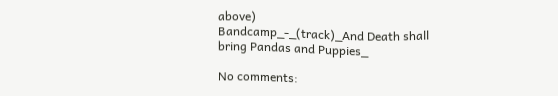above)
Bandcamp_-_(track)_And Death shall bring Pandas and Puppies_

No comments: